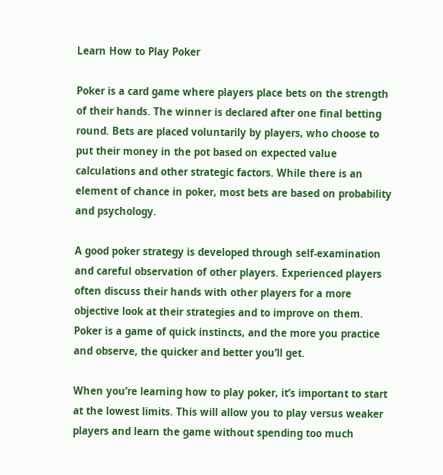Learn How to Play Poker

Poker is a card game where players place bets on the strength of their hands. The winner is declared after one final betting round. Bets are placed voluntarily by players, who choose to put their money in the pot based on expected value calculations and other strategic factors. While there is an element of chance in poker, most bets are based on probability and psychology.

A good poker strategy is developed through self-examination and careful observation of other players. Experienced players often discuss their hands with other players for a more objective look at their strategies and to improve on them. Poker is a game of quick instincts, and the more you practice and observe, the quicker and better you’ll get.

When you’re learning how to play poker, it’s important to start at the lowest limits. This will allow you to play versus weaker players and learn the game without spending too much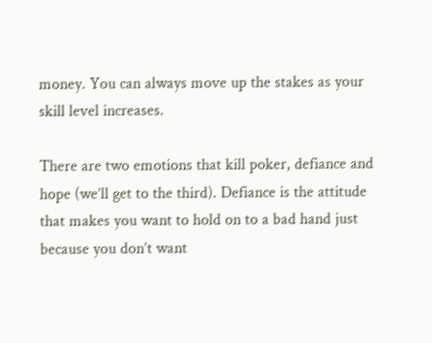money. You can always move up the stakes as your skill level increases.

There are two emotions that kill poker, defiance and hope (we’ll get to the third). Defiance is the attitude that makes you want to hold on to a bad hand just because you don’t want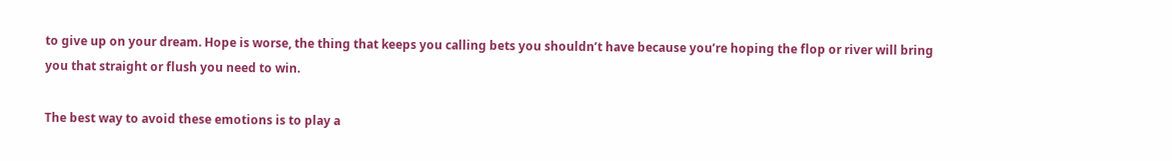to give up on your dream. Hope is worse, the thing that keeps you calling bets you shouldn’t have because you’re hoping the flop or river will bring you that straight or flush you need to win.

The best way to avoid these emotions is to play a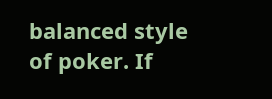balanced style of poker. If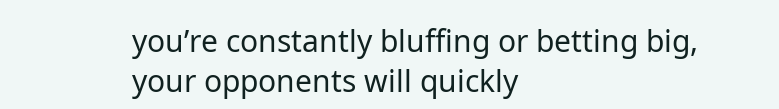you’re constantly bluffing or betting big, your opponents will quickly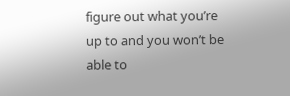figure out what you’re up to and you won’t be able to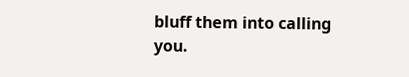bluff them into calling you.